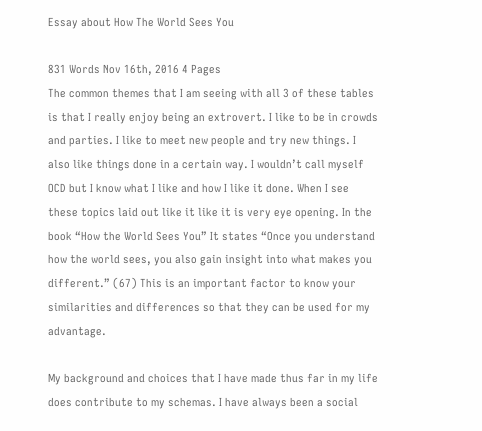Essay about How The World Sees You

831 Words Nov 16th, 2016 4 Pages
The common themes that I am seeing with all 3 of these tables is that I really enjoy being an extrovert. I like to be in crowds and parties. I like to meet new people and try new things. I also like things done in a certain way. I wouldn’t call myself OCD but I know what I like and how I like it done. When I see these topics laid out like it like it is very eye opening. In the book “How the World Sees You” It states “Once you understand how the world sees, you also gain insight into what makes you different.” (67) This is an important factor to know your similarities and differences so that they can be used for my advantage.

My background and choices that I have made thus far in my life does contribute to my schemas. I have always been a social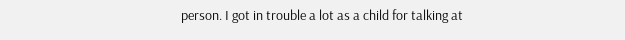person. I got in trouble a lot as a child for talking at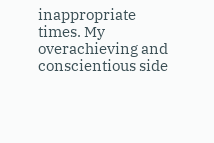inappropriate times. My overachieving and conscientious side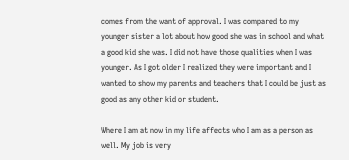comes from the want of approval. I was compared to my younger sister a lot about how good she was in school and what a good kid she was. I did not have those qualities when I was younger. As I got older I realized they were important and I wanted to show my parents and teachers that I could be just as good as any other kid or student.

Where I am at now in my life affects who I am as a person as well. My job is very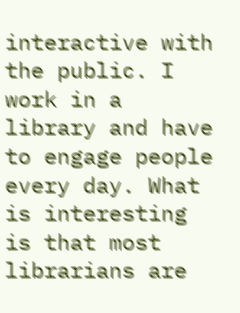interactive with the public. I work in a library and have to engage people every day. What is interesting is that most librarians are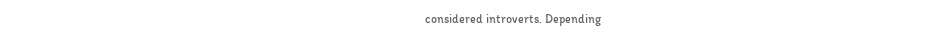considered introverts. Depending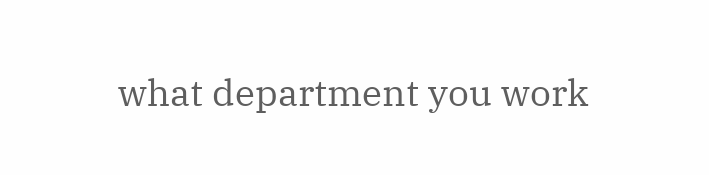what department you work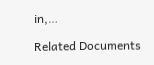in,…

Related Documents